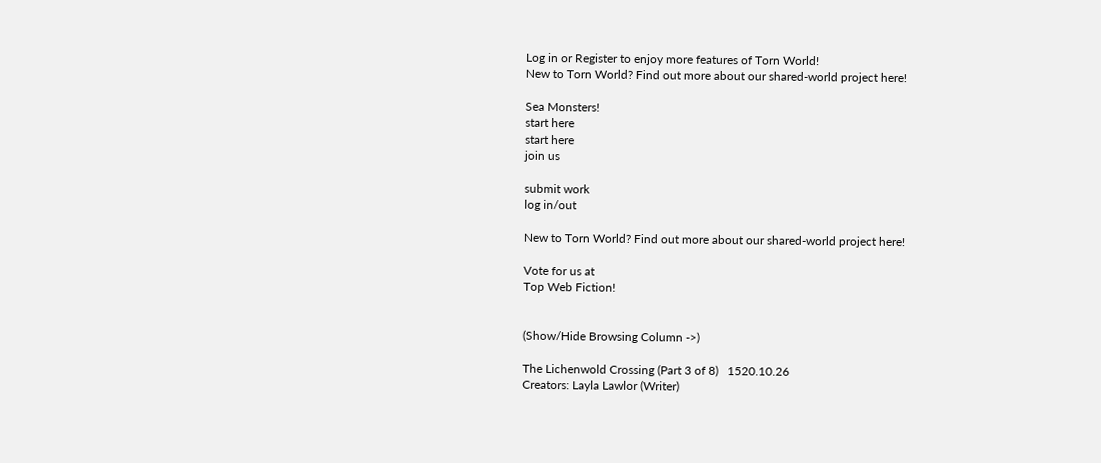Log in or Register to enjoy more features of Torn World!
New to Torn World? Find out more about our shared-world project here!

Sea Monsters!
start here
start here
join us

submit work
log in/out

New to Torn World? Find out more about our shared-world project here!

Vote for us at
Top Web Fiction!


(Show/Hide Browsing Column ->)

The Lichenwold Crossing (Part 3 of 8)   1520.10.26
Creators: Layla Lawlor (Writer)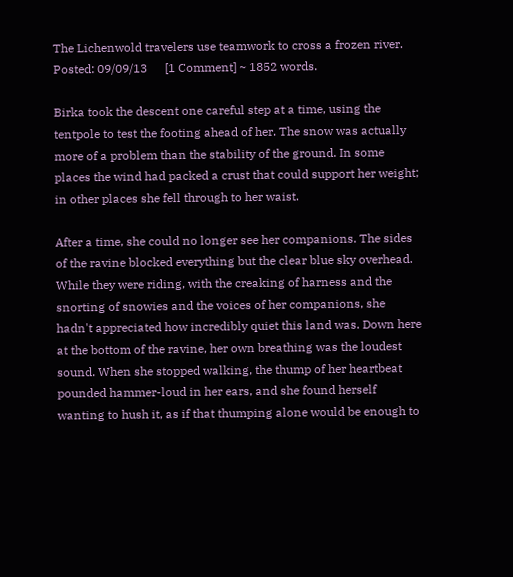The Lichenwold travelers use teamwork to cross a frozen river.
Posted: 09/09/13      [1 Comment] ~ 1852 words.

Birka took the descent one careful step at a time, using the tentpole to test the footing ahead of her. The snow was actually more of a problem than the stability of the ground. In some places the wind had packed a crust that could support her weight; in other places she fell through to her waist.

After a time, she could no longer see her companions. The sides of the ravine blocked everything but the clear blue sky overhead. While they were riding, with the creaking of harness and the snorting of snowies and the voices of her companions, she hadn't appreciated how incredibly quiet this land was. Down here at the bottom of the ravine, her own breathing was the loudest sound. When she stopped walking, the thump of her heartbeat pounded hammer-loud in her ears, and she found herself wanting to hush it, as if that thumping alone would be enough to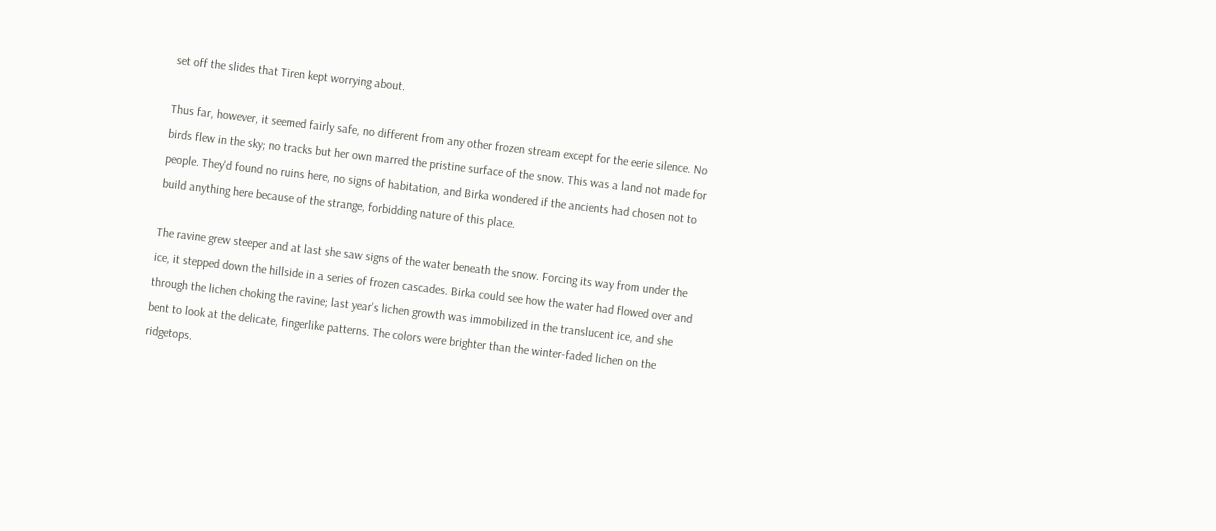set off the slides that Tiren kept worrying about.

Thus far, however, it seemed fairly safe, no different from any other frozen stream except for the eerie silence. No birds flew in the sky; no tracks but her own marred the pristine surface of the snow. This was a land not made for people. They'd found no ruins here, no signs of habitation, and Birka wondered if the ancients had chosen not to build anything here because of the strange, forbidding nature of this place.

The ravine grew steeper and at last she saw signs of the water beneath the snow. Forcing its way from under the ice, it stepped down the hillside in a series of frozen cascades. Birka could see how the water had flowed over and through the lichen choking the ravine; last year's lichen growth was immobilized in the translucent ice, and she bent to look at the delicate, fingerlike patterns. The colors were brighter than the winter-faded lichen on the ridgetops.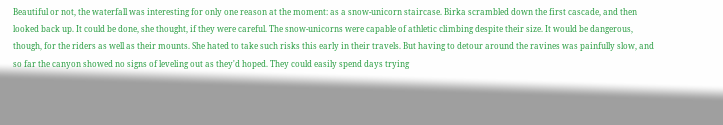Beautiful or not, the waterfall was interesting for only one reason at the moment: as a snow-unicorn staircase. Birka scrambled down the first cascade, and then looked back up. It could be done, she thought, if they were careful. The snow-unicorns were capable of athletic climbing despite their size. It would be dangerous, though, for the riders as well as their mounts. She hated to take such risks this early in their travels. But having to detour around the ravines was painfully slow, and so far the canyon showed no signs of leveling out as they'd hoped. They could easily spend days trying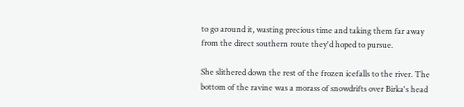to go around it, wasting precious time and taking them far away from the direct southern route they'd hoped to pursue.

She slithered down the rest of the frozen icefalls to the river. The bottom of the ravine was a morass of snowdrifts over Birka's head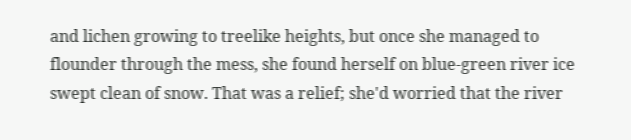and lichen growing to treelike heights, but once she managed to flounder through the mess, she found herself on blue-green river ice swept clean of snow. That was a relief; she'd worried that the river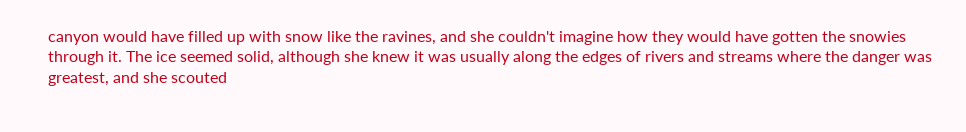canyon would have filled up with snow like the ravines, and she couldn't imagine how they would have gotten the snowies through it. The ice seemed solid, although she knew it was usually along the edges of rivers and streams where the danger was greatest, and she scouted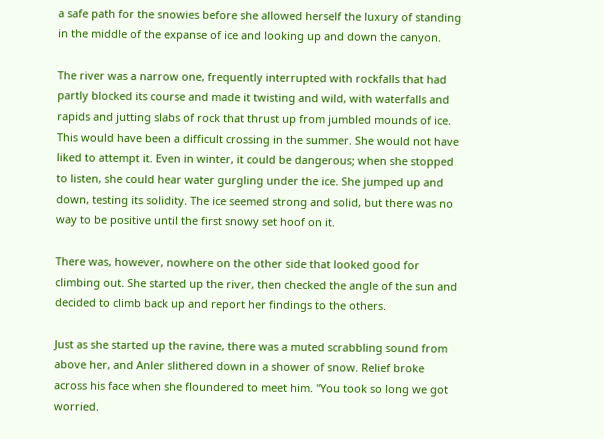a safe path for the snowies before she allowed herself the luxury of standing in the middle of the expanse of ice and looking up and down the canyon.

The river was a narrow one, frequently interrupted with rockfalls that had partly blocked its course and made it twisting and wild, with waterfalls and rapids and jutting slabs of rock that thrust up from jumbled mounds of ice. This would have been a difficult crossing in the summer. She would not have liked to attempt it. Even in winter, it could be dangerous; when she stopped to listen, she could hear water gurgling under the ice. She jumped up and down, testing its solidity. The ice seemed strong and solid, but there was no way to be positive until the first snowy set hoof on it.

There was, however, nowhere on the other side that looked good for climbing out. She started up the river, then checked the angle of the sun and decided to climb back up and report her findings to the others.

Just as she started up the ravine, there was a muted scrabbling sound from above her, and Anler slithered down in a shower of snow. Relief broke across his face when she floundered to meet him. "You took so long we got worried.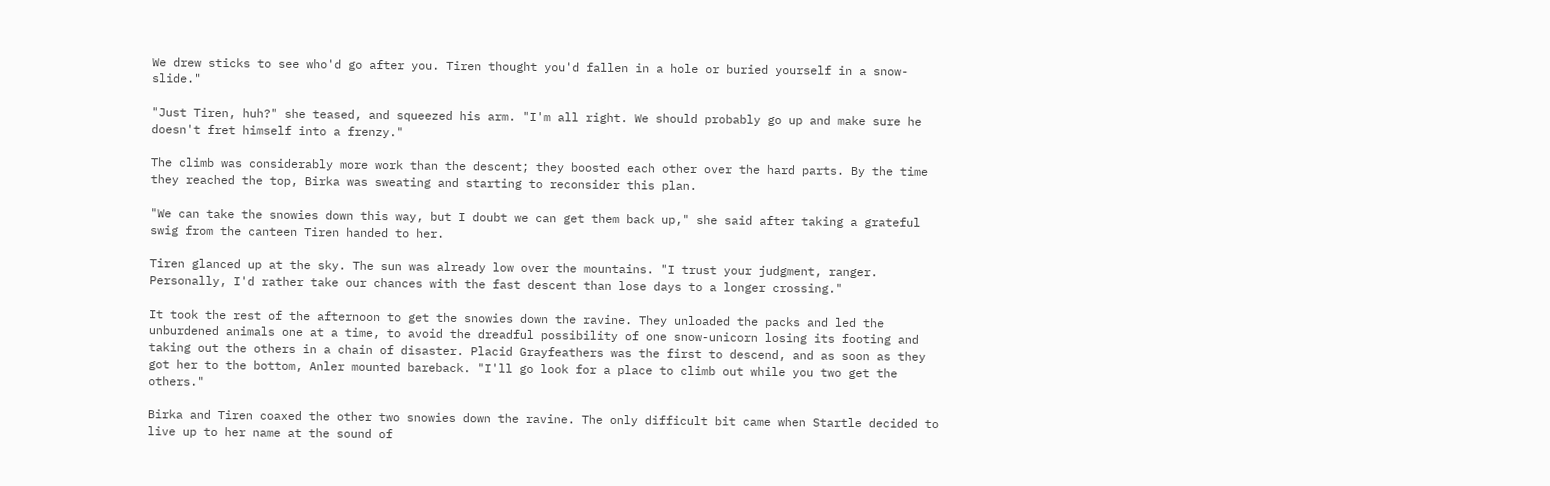We drew sticks to see who'd go after you. Tiren thought you'd fallen in a hole or buried yourself in a snow-slide."

"Just Tiren, huh?" she teased, and squeezed his arm. "I'm all right. We should probably go up and make sure he doesn't fret himself into a frenzy."

The climb was considerably more work than the descent; they boosted each other over the hard parts. By the time they reached the top, Birka was sweating and starting to reconsider this plan.

"We can take the snowies down this way, but I doubt we can get them back up," she said after taking a grateful swig from the canteen Tiren handed to her.

Tiren glanced up at the sky. The sun was already low over the mountains. "I trust your judgment, ranger. Personally, I'd rather take our chances with the fast descent than lose days to a longer crossing."

It took the rest of the afternoon to get the snowies down the ravine. They unloaded the packs and led the unburdened animals one at a time, to avoid the dreadful possibility of one snow-unicorn losing its footing and taking out the others in a chain of disaster. Placid Grayfeathers was the first to descend, and as soon as they got her to the bottom, Anler mounted bareback. "I'll go look for a place to climb out while you two get the others."

Birka and Tiren coaxed the other two snowies down the ravine. The only difficult bit came when Startle decided to live up to her name at the sound of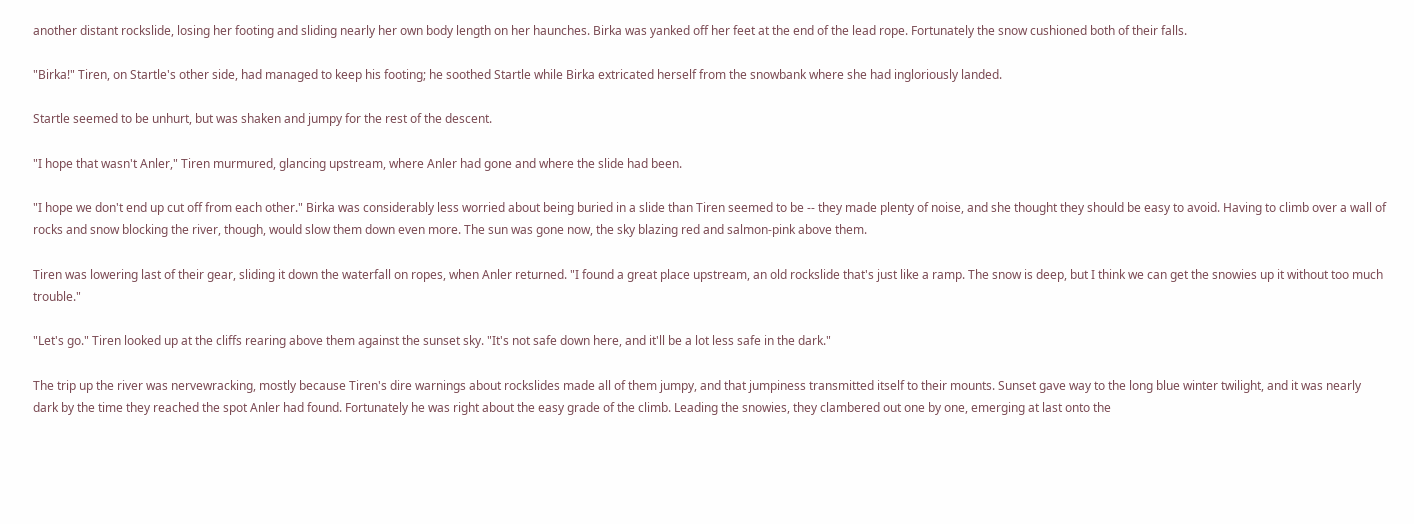another distant rockslide, losing her footing and sliding nearly her own body length on her haunches. Birka was yanked off her feet at the end of the lead rope. Fortunately the snow cushioned both of their falls.

"Birka!" Tiren, on Startle's other side, had managed to keep his footing; he soothed Startle while Birka extricated herself from the snowbank where she had ingloriously landed.

Startle seemed to be unhurt, but was shaken and jumpy for the rest of the descent.

"I hope that wasn't Anler," Tiren murmured, glancing upstream, where Anler had gone and where the slide had been.

"I hope we don't end up cut off from each other." Birka was considerably less worried about being buried in a slide than Tiren seemed to be -- they made plenty of noise, and she thought they should be easy to avoid. Having to climb over a wall of rocks and snow blocking the river, though, would slow them down even more. The sun was gone now, the sky blazing red and salmon-pink above them.

Tiren was lowering last of their gear, sliding it down the waterfall on ropes, when Anler returned. "I found a great place upstream, an old rockslide that's just like a ramp. The snow is deep, but I think we can get the snowies up it without too much trouble."

"Let's go." Tiren looked up at the cliffs rearing above them against the sunset sky. "It's not safe down here, and it'll be a lot less safe in the dark."

The trip up the river was nervewracking, mostly because Tiren's dire warnings about rockslides made all of them jumpy, and that jumpiness transmitted itself to their mounts. Sunset gave way to the long blue winter twilight, and it was nearly dark by the time they reached the spot Anler had found. Fortunately he was right about the easy grade of the climb. Leading the snowies, they clambered out one by one, emerging at last onto the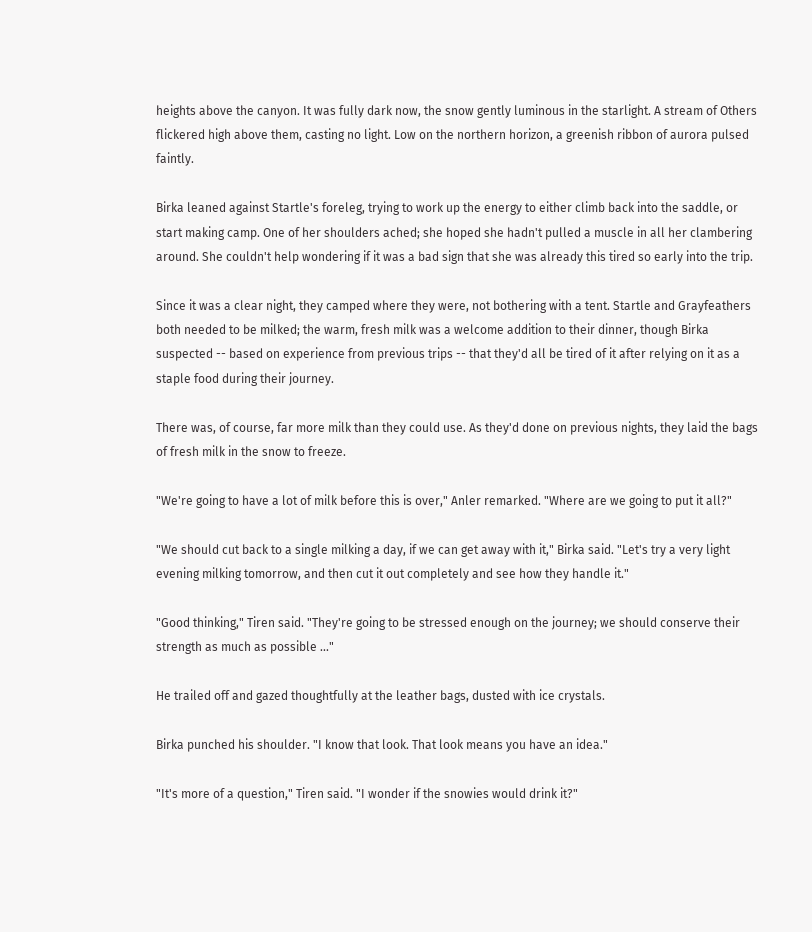heights above the canyon. It was fully dark now, the snow gently luminous in the starlight. A stream of Others flickered high above them, casting no light. Low on the northern horizon, a greenish ribbon of aurora pulsed faintly.

Birka leaned against Startle's foreleg, trying to work up the energy to either climb back into the saddle, or start making camp. One of her shoulders ached; she hoped she hadn't pulled a muscle in all her clambering around. She couldn't help wondering if it was a bad sign that she was already this tired so early into the trip.

Since it was a clear night, they camped where they were, not bothering with a tent. Startle and Grayfeathers both needed to be milked; the warm, fresh milk was a welcome addition to their dinner, though Birka suspected -- based on experience from previous trips -- that they'd all be tired of it after relying on it as a staple food during their journey.

There was, of course, far more milk than they could use. As they'd done on previous nights, they laid the bags of fresh milk in the snow to freeze.

"We're going to have a lot of milk before this is over," Anler remarked. "Where are we going to put it all?"

"We should cut back to a single milking a day, if we can get away with it," Birka said. "Let's try a very light evening milking tomorrow, and then cut it out completely and see how they handle it."

"Good thinking," Tiren said. "They're going to be stressed enough on the journey; we should conserve their strength as much as possible ..."

He trailed off and gazed thoughtfully at the leather bags, dusted with ice crystals.

Birka punched his shoulder. "I know that look. That look means you have an idea."

"It's more of a question," Tiren said. "I wonder if the snowies would drink it?"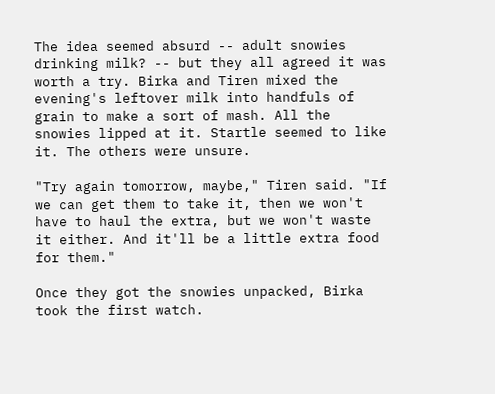The idea seemed absurd -- adult snowies drinking milk? -- but they all agreed it was worth a try. Birka and Tiren mixed the evening's leftover milk into handfuls of grain to make a sort of mash. All the snowies lipped at it. Startle seemed to like it. The others were unsure.

"Try again tomorrow, maybe," Tiren said. "If we can get them to take it, then we won't have to haul the extra, but we won't waste it either. And it'll be a little extra food for them."

Once they got the snowies unpacked, Birka took the first watch.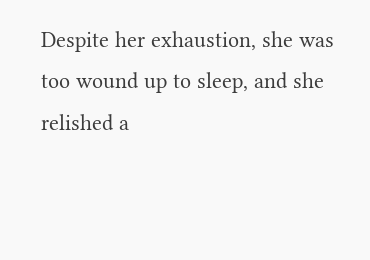Despite her exhaustion, she was too wound up to sleep, and she relished a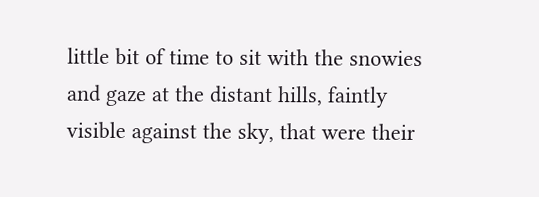little bit of time to sit with the snowies and gaze at the distant hills, faintly visible against the sky, that were their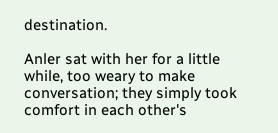destination.

Anler sat with her for a little while, too weary to make conversation; they simply took comfort in each other's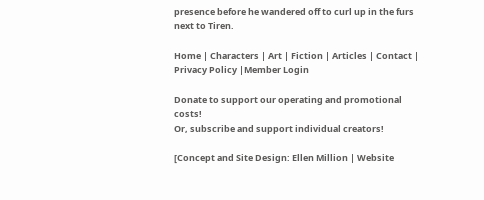presence before he wandered off to curl up in the furs next to Tiren.

Home | Characters | Art | Fiction | Articles | Contact | Privacy Policy |Member Login

Donate to support our operating and promotional costs!
Or, subscribe and support individual creators!

[Concept and Site Design: Ellen Million | Website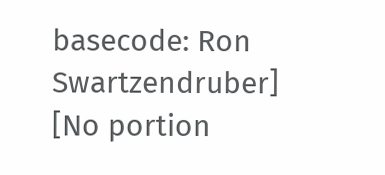basecode: Ron Swartzendruber]
[No portion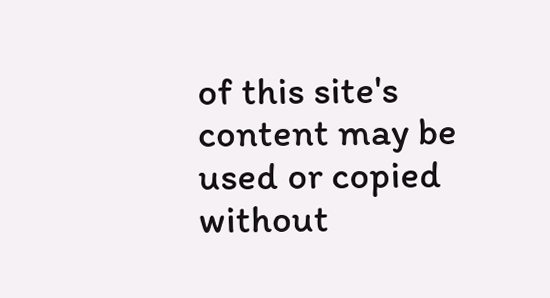of this site's content may be used or copied without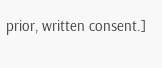prior, written consent.]